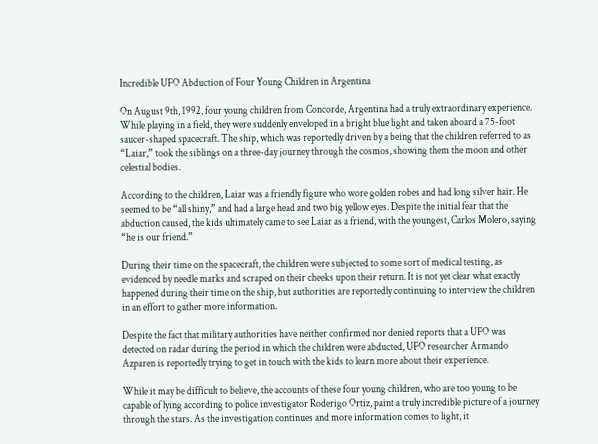Incredible UFO Abduction of Four Young Children in Argentina

On August 9th, 1992, four young children from Concorde, Argentina had a truly extraordinary experience. While playing in a field, they were suddenly enveloped in a bright blue light and taken aboard a 75-foot saucer-shaped spacecraft. The ship, which was reportedly driven by a being that the children referred to as “Laiar,” took the siblings on a three-day journey through the cosmos, showing them the moon and other celestial bodies.

According to the children, Laiar was a friendly figure who wore golden robes and had long silver hair. He seemed to be “all shiny,” and had a large head and two big yellow eyes. Despite the initial fear that the abduction caused, the kids ultimately came to see Laiar as a friend, with the youngest, Carlos Molero, saying “he is our friend.”

During their time on the spacecraft, the children were subjected to some sort of medical testing, as evidenced by needle marks and scraped on their cheeks upon their return. It is not yet clear what exactly happened during their time on the ship, but authorities are reportedly continuing to interview the children in an effort to gather more information.

Despite the fact that military authorities have neither confirmed nor denied reports that a UFO was detected on radar during the period in which the children were abducted, UFO researcher Armando Azparen is reportedly trying to get in touch with the kids to learn more about their experience.

While it may be difficult to believe, the accounts of these four young children, who are too young to be capable of lying according to police investigator Roderigo Ortiz, paint a truly incredible picture of a journey through the stars. As the investigation continues and more information comes to light, it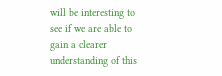will be interesting to see if we are able to gain a clearer understanding of this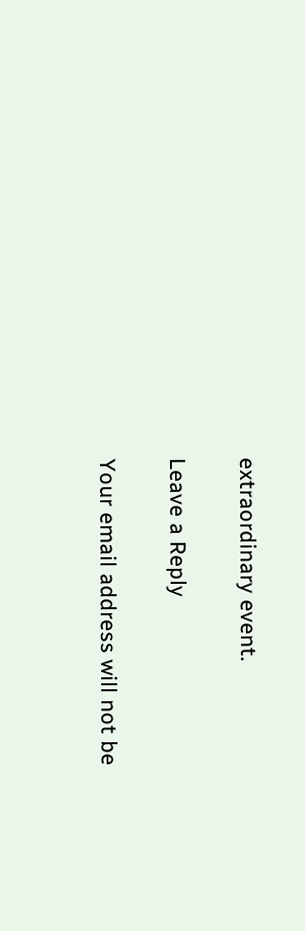extraordinary event.

Leave a Reply

Your email address will not be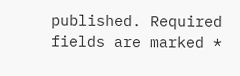published. Required fields are marked *